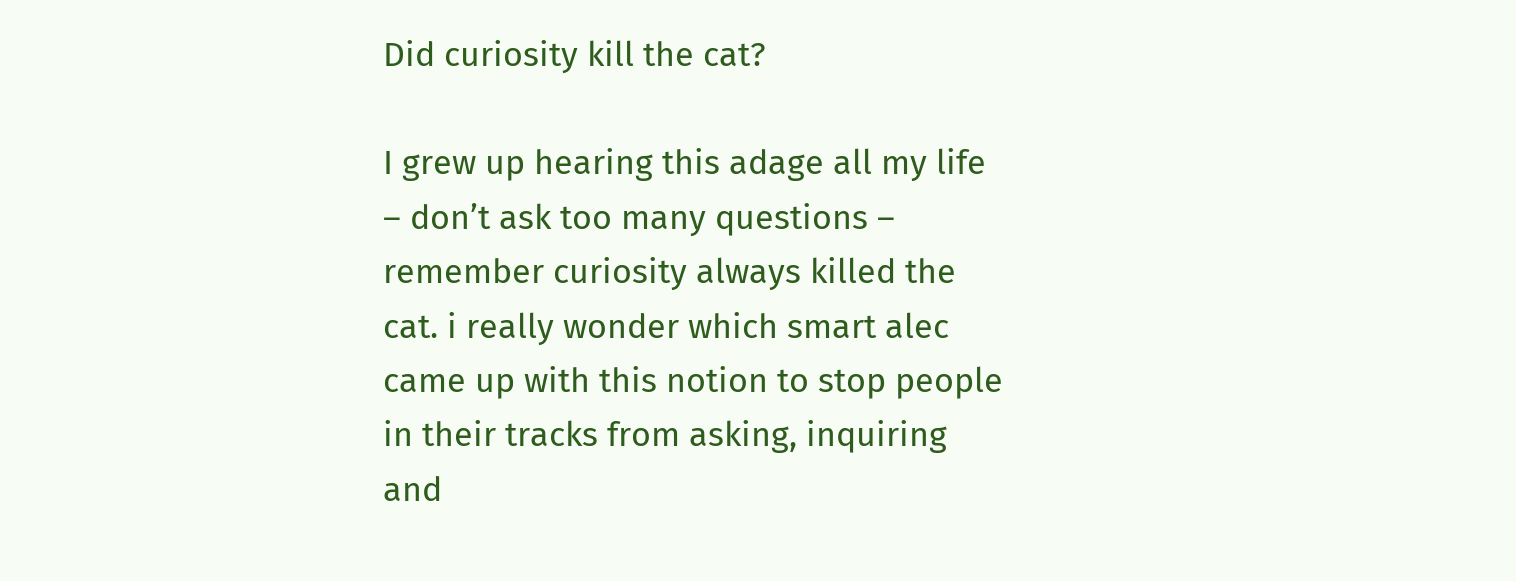Did curiosity kill the cat?

I grew up hearing this adage all my life – don’t ask too many questions – remember curiosity always killed the cat. i really wonder which smart alec came up with this notion to stop people in their tracks from asking, inquiring and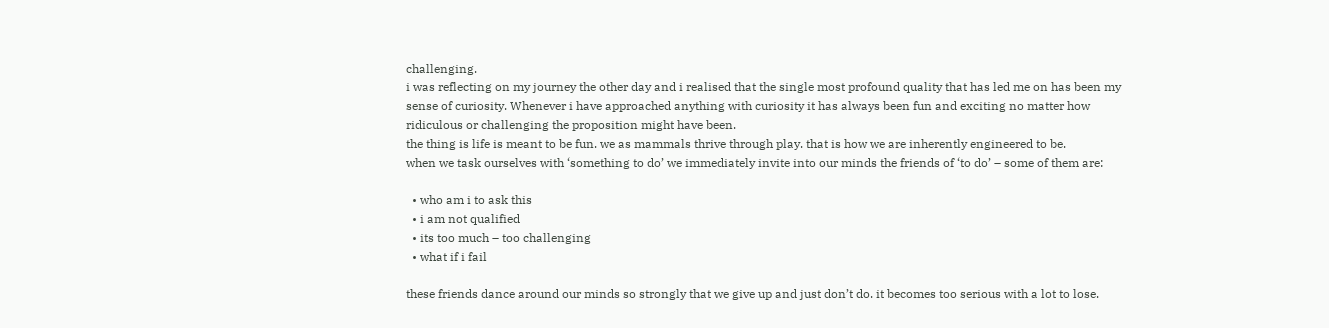challenging.
i was reflecting on my journey the other day and i realised that the single most profound quality that has led me on has been my sense of curiosity. Whenever i have approached anything with curiosity it has always been fun and exciting no matter how ridiculous or challenging the proposition might have been.
the thing is life is meant to be fun. we as mammals thrive through play. that is how we are inherently engineered to be.
when we task ourselves with ‘something to do’ we immediately invite into our minds the friends of ‘to do’ – some of them are:

  • who am i to ask this
  • i am not qualified
  • its too much – too challenging
  • what if i fail

these friends dance around our minds so strongly that we give up and just don’t do. it becomes too serious with a lot to lose.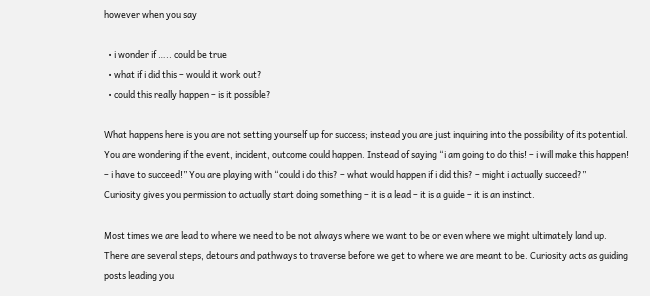however when you say

  • i wonder if ….. could be true
  • what if i did this – would it work out?
  • could this really happen – is it possible?

What happens here is you are not setting yourself up for success; instead you are just inquiring into the possibility of its potential. You are wondering if the event, incident, outcome could happen. Instead of saying “i am going to do this! – i will make this happen! – i have to succeed!” You are playing with “could i do this? – what would happen if i did this? – might i actually succeed?”
Curiosity gives you permission to actually start doing something – it is a lead – it is a guide – it is an instinct.

Most times we are lead to where we need to be not always where we want to be or even where we might ultimately land up. There are several steps, detours and pathways to traverse before we get to where we are meant to be. Curiosity acts as guiding posts leading you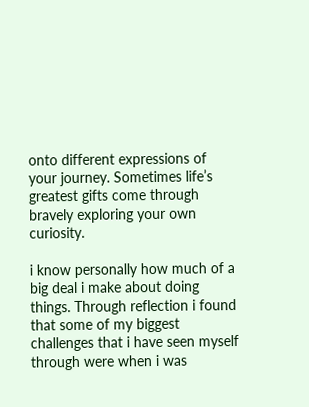onto different expressions of your journey. Sometimes life’s greatest gifts come through bravely exploring your own curiosity.

i know personally how much of a big deal i make about doing things. Through reflection i found that some of my biggest challenges that i have seen myself through were when i was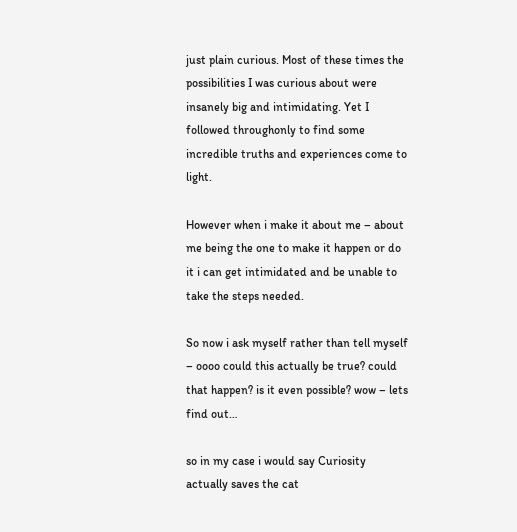just plain curious. Most of these times the possibilities I was curious about were insanely big and intimidating. Yet I followed throughonly to find some incredible truths and experiences come to light.

However when i make it about me – about me being the one to make it happen or do it i can get intimidated and be unable to take the steps needed.

So now i ask myself rather than tell myself – oooo could this actually be true? could that happen? is it even possible? wow – lets find out…

so in my case i would say Curiosity actually saves the cat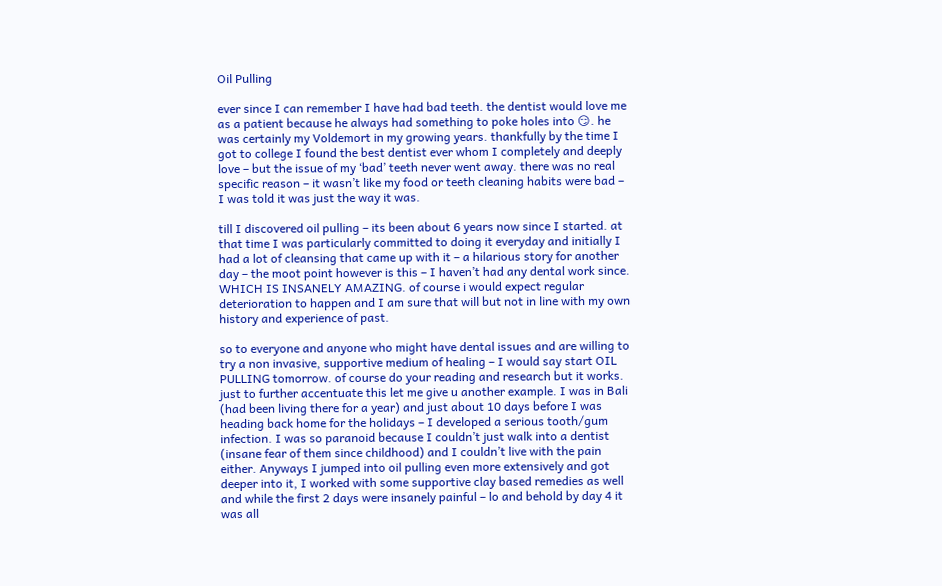Oil Pulling

ever since I can remember I have had bad teeth. the dentist would love me as a patient because he always had something to poke holes into 😏. he was certainly my Voldemort in my growing years. thankfully by the time I got to college I found the best dentist ever whom I completely and deeply love – but the issue of my ‘bad’ teeth never went away. there was no real specific reason – it wasn’t like my food or teeth cleaning habits were bad – I was told it was just the way it was.

till I discovered oil pulling – its been about 6 years now since I started. at that time I was particularly committed to doing it everyday and initially I had a lot of cleansing that came up with it – a hilarious story for another day – the moot point however is this – I haven’t had any dental work since. WHICH IS INSANELY AMAZING. of course i would expect regular deterioration to happen and I am sure that will but not in line with my own history and experience of past.

so to everyone and anyone who might have dental issues and are willing to try a non invasive, supportive medium of healing – I would say start OIL PULLING tomorrow. of course do your reading and research but it works. just to further accentuate this let me give u another example. I was in Bali (had been living there for a year) and just about 10 days before I was heading back home for the holidays – I developed a serious tooth/gum infection. I was so paranoid because I couldn’t just walk into a dentist (insane fear of them since childhood) and I couldn’t live with the pain either. Anyways I jumped into oil pulling even more extensively and got deeper into it, I worked with some supportive clay based remedies as well and while the first 2 days were insanely painful – lo and behold by day 4 it was all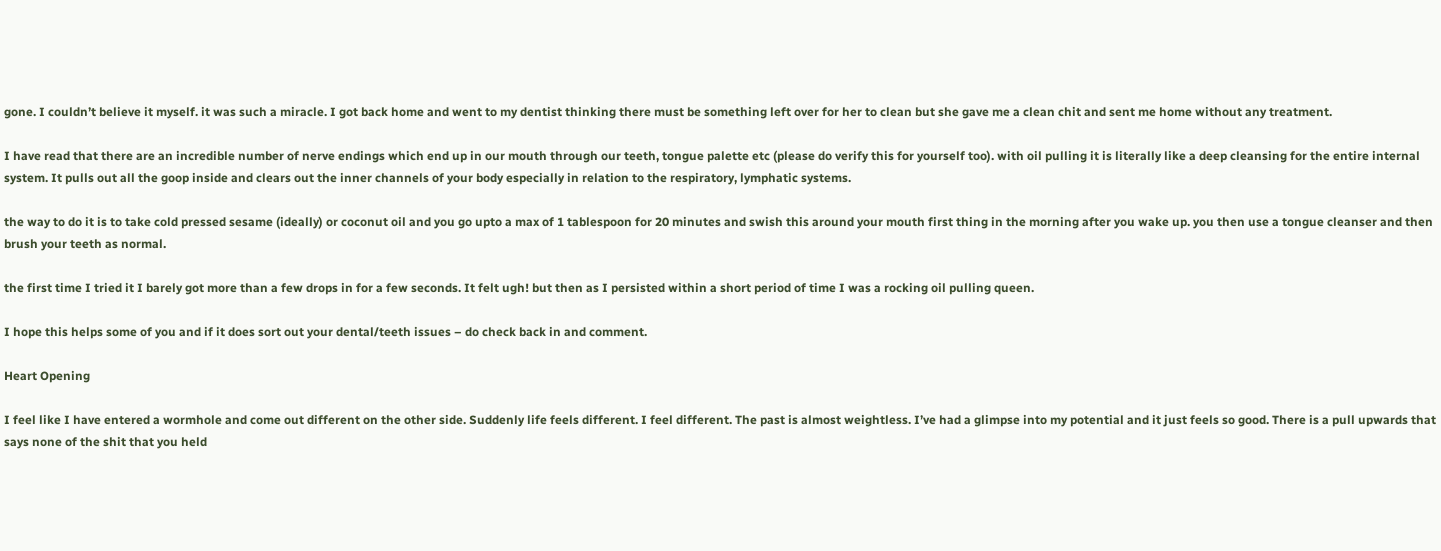gone. I couldn’t believe it myself. it was such a miracle. I got back home and went to my dentist thinking there must be something left over for her to clean but she gave me a clean chit and sent me home without any treatment.

I have read that there are an incredible number of nerve endings which end up in our mouth through our teeth, tongue palette etc (please do verify this for yourself too). with oil pulling it is literally like a deep cleansing for the entire internal system. It pulls out all the goop inside and clears out the inner channels of your body especially in relation to the respiratory, lymphatic systems.

the way to do it is to take cold pressed sesame (ideally) or coconut oil and you go upto a max of 1 tablespoon for 20 minutes and swish this around your mouth first thing in the morning after you wake up. you then use a tongue cleanser and then brush your teeth as normal.

the first time I tried it I barely got more than a few drops in for a few seconds. It felt ugh! but then as I persisted within a short period of time I was a rocking oil pulling queen.

I hope this helps some of you and if it does sort out your dental/teeth issues – do check back in and comment.

Heart Opening

I feel like I have entered a wormhole and come out different on the other side. Suddenly life feels different. I feel different. The past is almost weightless. I’ve had a glimpse into my potential and it just feels so good. There is a pull upwards that says none of the shit that you held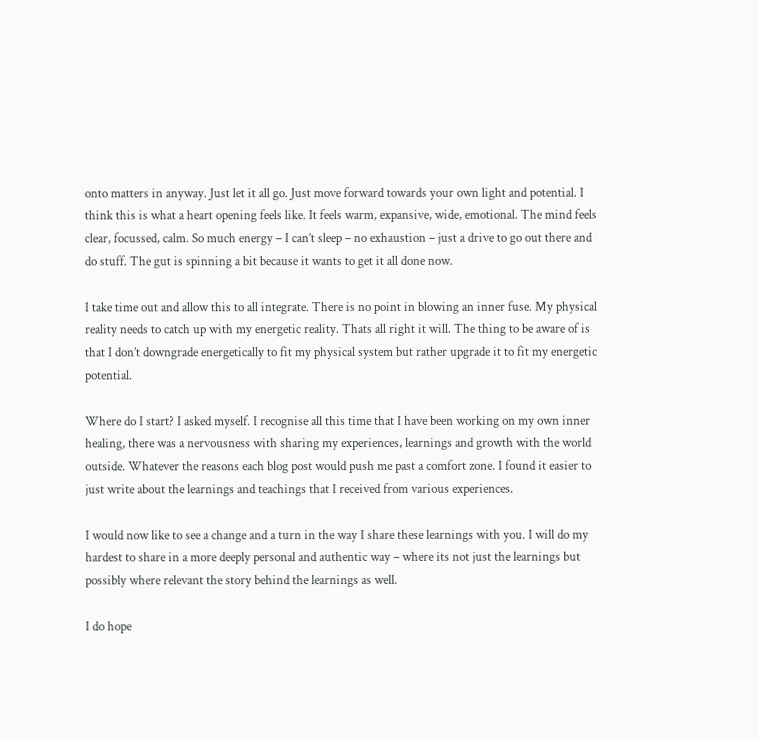onto matters in anyway. Just let it all go. Just move forward towards your own light and potential. I think this is what a heart opening feels like. It feels warm, expansive, wide, emotional. The mind feels clear, focussed, calm. So much energy – I can’t sleep – no exhaustion – just a drive to go out there and do stuff. The gut is spinning a bit because it wants to get it all done now.

I take time out and allow this to all integrate. There is no point in blowing an inner fuse. My physical reality needs to catch up with my energetic reality. Thats all right it will. The thing to be aware of is that I don’t downgrade energetically to fit my physical system but rather upgrade it to fit my energetic potential.

Where do I start? I asked myself. I recognise all this time that I have been working on my own inner healing, there was a nervousness with sharing my experiences, learnings and growth with the world outside. Whatever the reasons each blog post would push me past a comfort zone. I found it easier to just write about the learnings and teachings that I received from various experiences.

I would now like to see a change and a turn in the way I share these learnings with you. I will do my hardest to share in a more deeply personal and authentic way – where its not just the learnings but possibly where relevant the story behind the learnings as well.

I do hope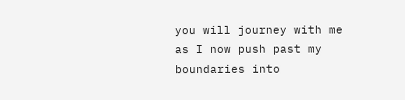you will journey with me as I now push past my boundaries into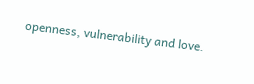openness, vulnerability and love.